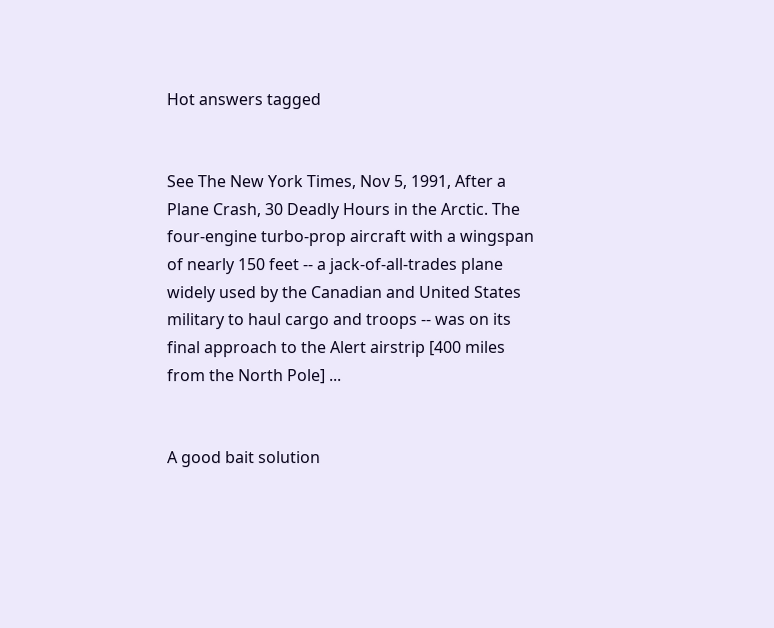Hot answers tagged


See The New York Times, Nov 5, 1991, After a Plane Crash, 30 Deadly Hours in the Arctic. The four-engine turbo-prop aircraft with a wingspan of nearly 150 feet -- a jack-of-all-trades plane widely used by the Canadian and United States military to haul cargo and troops -- was on its final approach to the Alert airstrip [400 miles from the North Pole] ...


A good bait solution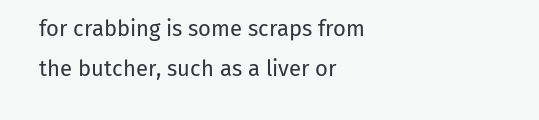for crabbing is some scraps from the butcher, such as a liver or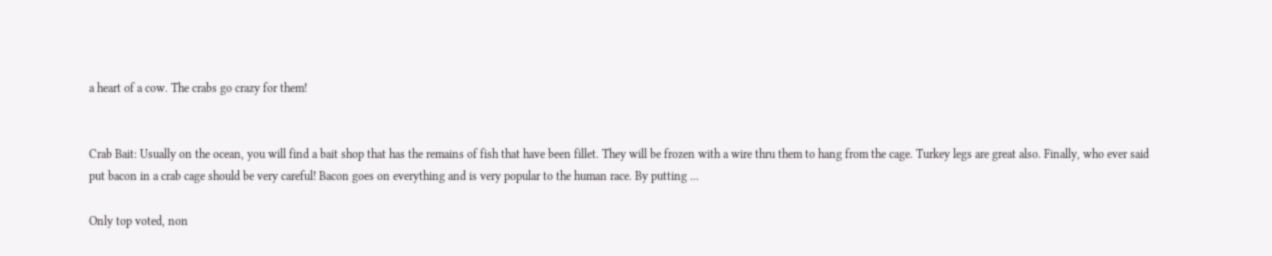a heart of a cow. The crabs go crazy for them!


Crab Bait: Usually on the ocean, you will find a bait shop that has the remains of fish that have been fillet. They will be frozen with a wire thru them to hang from the cage. Turkey legs are great also. Finally, who ever said put bacon in a crab cage should be very careful! Bacon goes on everything and is very popular to the human race. By putting ...

Only top voted, non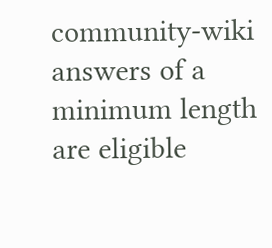community-wiki answers of a minimum length are eligible